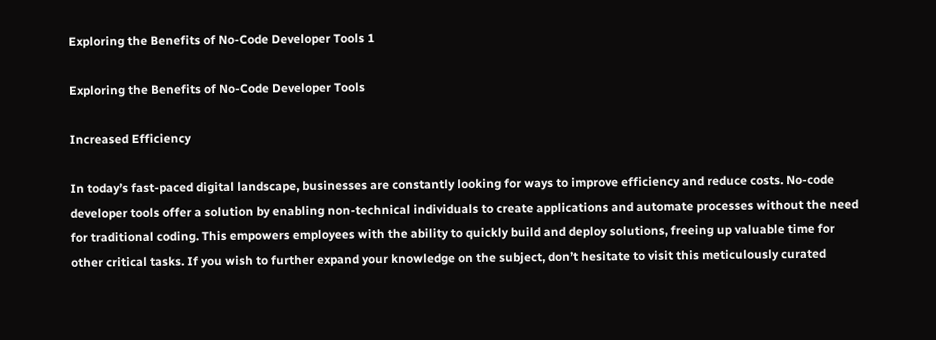Exploring the Benefits of No-Code Developer Tools 1

Exploring the Benefits of No-Code Developer Tools

Increased Efficiency

In today’s fast-paced digital landscape, businesses are constantly looking for ways to improve efficiency and reduce costs. No-code developer tools offer a solution by enabling non-technical individuals to create applications and automate processes without the need for traditional coding. This empowers employees with the ability to quickly build and deploy solutions, freeing up valuable time for other critical tasks. If you wish to further expand your knowledge on the subject, don’t hesitate to visit this meticulously curated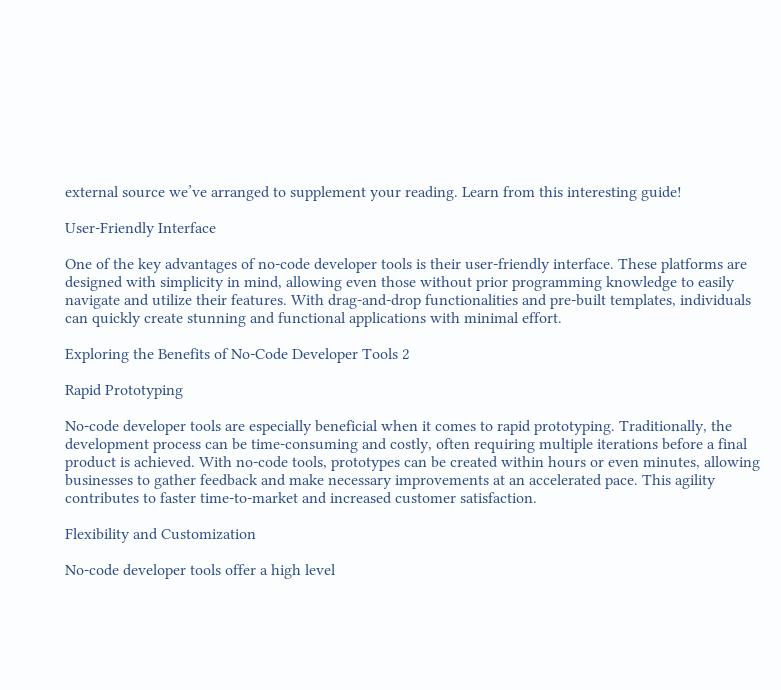external source we’ve arranged to supplement your reading. Learn from this interesting guide!

User-Friendly Interface

One of the key advantages of no-code developer tools is their user-friendly interface. These platforms are designed with simplicity in mind, allowing even those without prior programming knowledge to easily navigate and utilize their features. With drag-and-drop functionalities and pre-built templates, individuals can quickly create stunning and functional applications with minimal effort.

Exploring the Benefits of No-Code Developer Tools 2

Rapid Prototyping

No-code developer tools are especially beneficial when it comes to rapid prototyping. Traditionally, the development process can be time-consuming and costly, often requiring multiple iterations before a final product is achieved. With no-code tools, prototypes can be created within hours or even minutes, allowing businesses to gather feedback and make necessary improvements at an accelerated pace. This agility contributes to faster time-to-market and increased customer satisfaction.

Flexibility and Customization

No-code developer tools offer a high level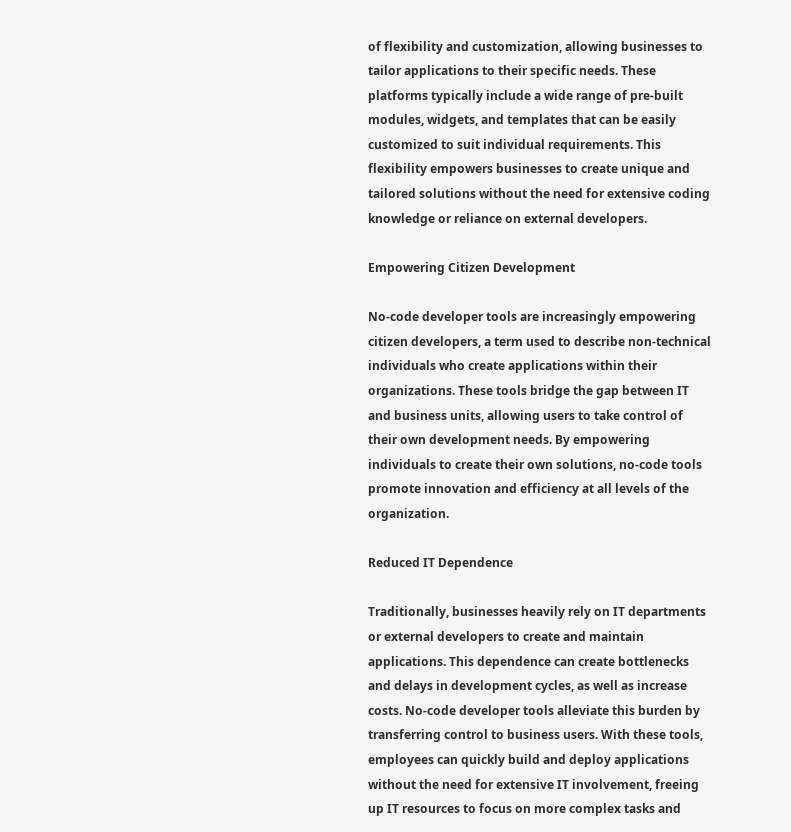of flexibility and customization, allowing businesses to tailor applications to their specific needs. These platforms typically include a wide range of pre-built modules, widgets, and templates that can be easily customized to suit individual requirements. This flexibility empowers businesses to create unique and tailored solutions without the need for extensive coding knowledge or reliance on external developers.

Empowering Citizen Development

No-code developer tools are increasingly empowering citizen developers, a term used to describe non-technical individuals who create applications within their organizations. These tools bridge the gap between IT and business units, allowing users to take control of their own development needs. By empowering individuals to create their own solutions, no-code tools promote innovation and efficiency at all levels of the organization.

Reduced IT Dependence

Traditionally, businesses heavily rely on IT departments or external developers to create and maintain applications. This dependence can create bottlenecks and delays in development cycles, as well as increase costs. No-code developer tools alleviate this burden by transferring control to business users. With these tools, employees can quickly build and deploy applications without the need for extensive IT involvement, freeing up IT resources to focus on more complex tasks and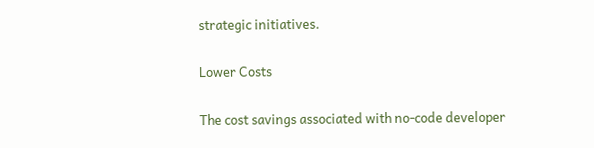strategic initiatives.

Lower Costs

The cost savings associated with no-code developer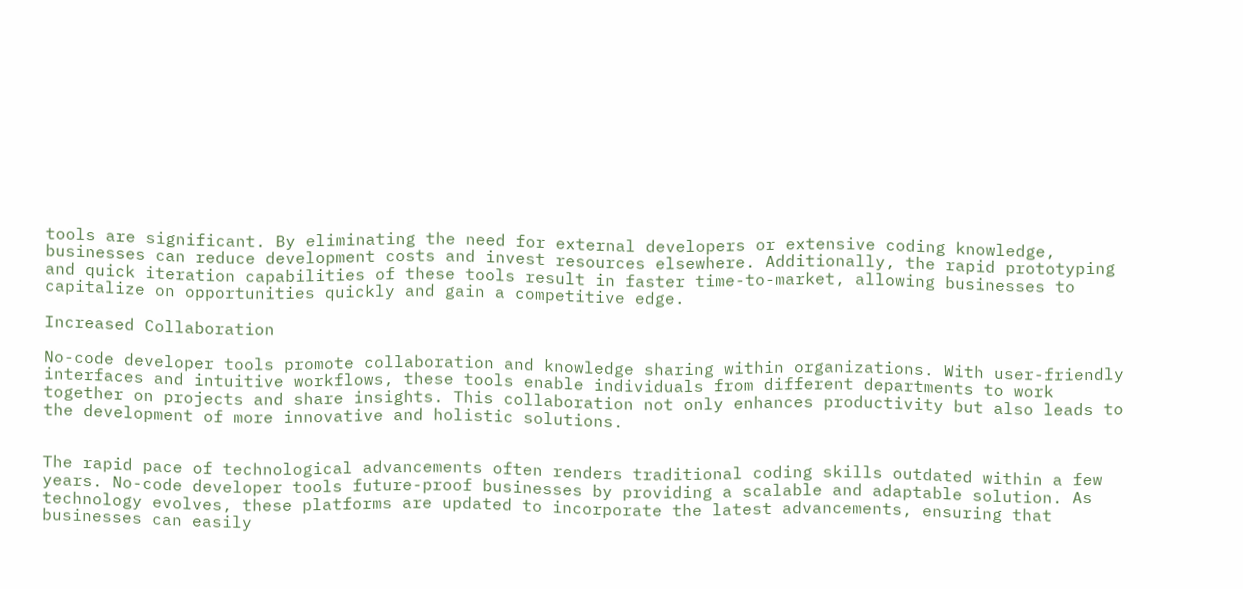tools are significant. By eliminating the need for external developers or extensive coding knowledge, businesses can reduce development costs and invest resources elsewhere. Additionally, the rapid prototyping and quick iteration capabilities of these tools result in faster time-to-market, allowing businesses to capitalize on opportunities quickly and gain a competitive edge.

Increased Collaboration

No-code developer tools promote collaboration and knowledge sharing within organizations. With user-friendly interfaces and intuitive workflows, these tools enable individuals from different departments to work together on projects and share insights. This collaboration not only enhances productivity but also leads to the development of more innovative and holistic solutions.


The rapid pace of technological advancements often renders traditional coding skills outdated within a few years. No-code developer tools future-proof businesses by providing a scalable and adaptable solution. As technology evolves, these platforms are updated to incorporate the latest advancements, ensuring that businesses can easily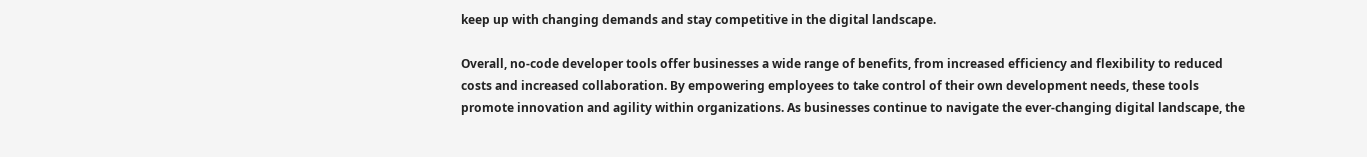keep up with changing demands and stay competitive in the digital landscape.

Overall, no-code developer tools offer businesses a wide range of benefits, from increased efficiency and flexibility to reduced costs and increased collaboration. By empowering employees to take control of their own development needs, these tools promote innovation and agility within organizations. As businesses continue to navigate the ever-changing digital landscape, the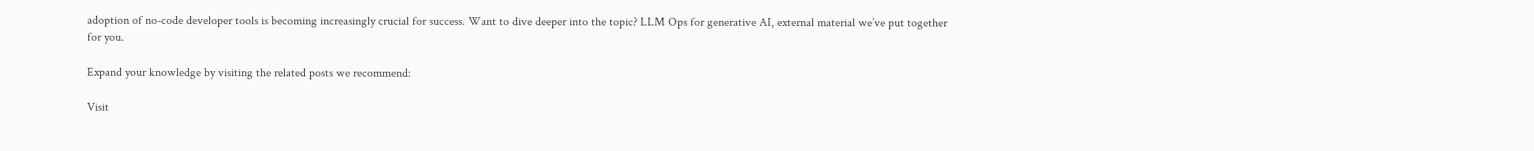adoption of no-code developer tools is becoming increasingly crucial for success. Want to dive deeper into the topic? LLM Ops for generative AI, external material we’ve put together for you.

Expand your knowledge by visiting the related posts we recommend:

Visit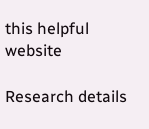this helpful website

Research details